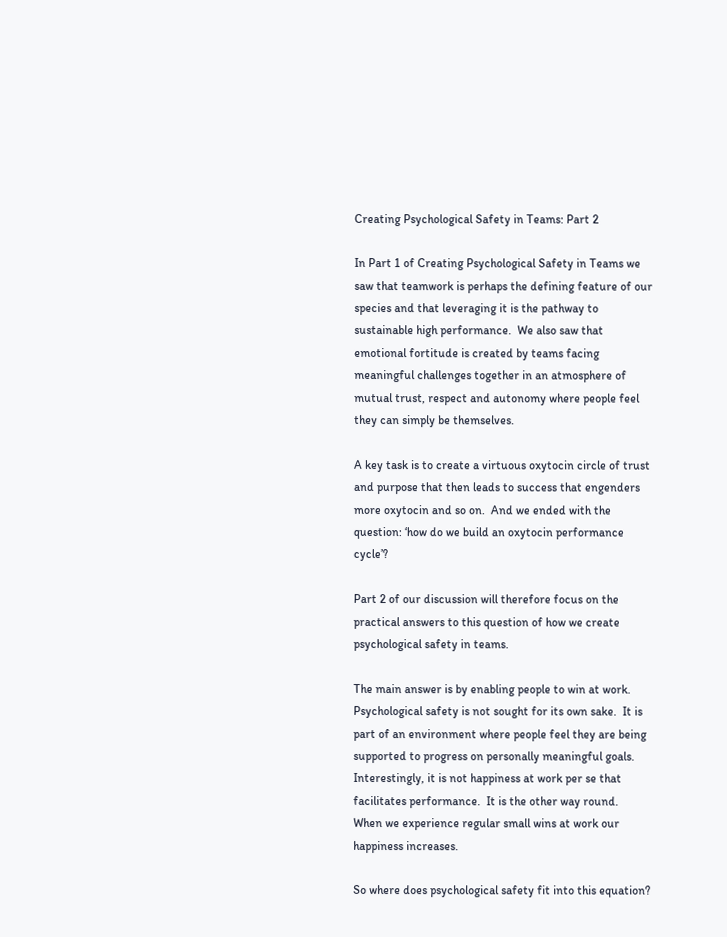Creating Psychological Safety in Teams: Part 2

In Part 1 of Creating Psychological Safety in Teams we saw that teamwork is perhaps the defining feature of our species and that leveraging it is the pathway to sustainable high performance.  We also saw that emotional fortitude is created by teams facing meaningful challenges together in an atmosphere of mutual trust, respect and autonomy where people feel they can simply be themselves.

A key task is to create a virtuous oxytocin circle of trust and purpose that then leads to success that engenders more oxytocin and so on.  And we ended with the question: ‘how do we build an oxytocin performance cycle’?

Part 2 of our discussion will therefore focus on the practical answers to this question of how we create psychological safety in teams.

The main answer is by enabling people to win at work.  Psychological safety is not sought for its own sake.  It is part of an environment where people feel they are being supported to progress on personally meaningful goals.  Interestingly, it is not happiness at work per se that facilitates performance.  It is the other way round.  When we experience regular small wins at work our happiness increases.

So where does psychological safety fit into this equation?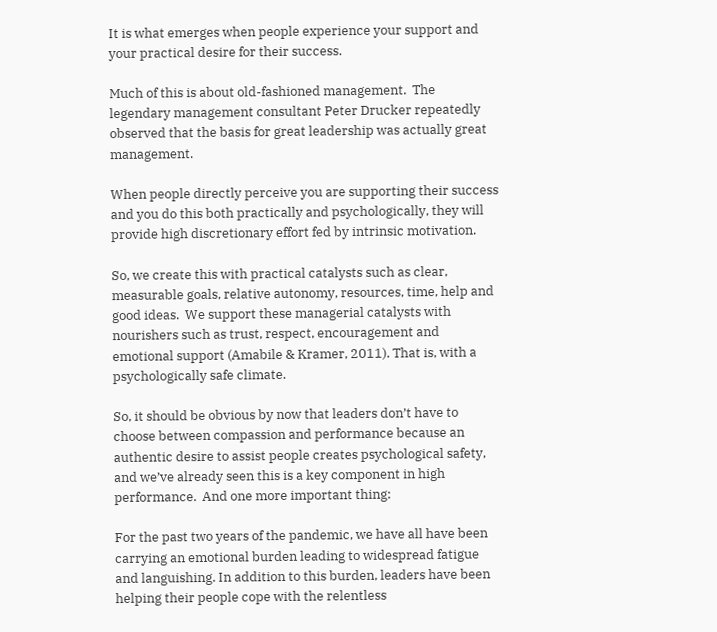It is what emerges when people experience your support and your practical desire for their success.

Much of this is about old-fashioned management.  The legendary management consultant Peter Drucker repeatedly observed that the basis for great leadership was actually great management.

When people directly perceive you are supporting their success and you do this both practically and psychologically, they will provide high discretionary effort fed by intrinsic motivation.

So, we create this with practical catalysts such as clear, measurable goals, relative autonomy, resources, time, help and good ideas.  We support these managerial catalysts with nourishers such as trust, respect, encouragement and emotional support (Amabile & Kramer, 2011). That is, with a psychologically safe climate.

So, it should be obvious by now that leaders don’t have to choose between compassion and performance because an authentic desire to assist people creates psychological safety, and we’ve already seen this is a key component in high performance.  And one more important thing:

For the past two years of the pandemic, we have all have been carrying an emotional burden leading to widespread fatigue and languishing. In addition to this burden, leaders have been helping their people cope with the relentless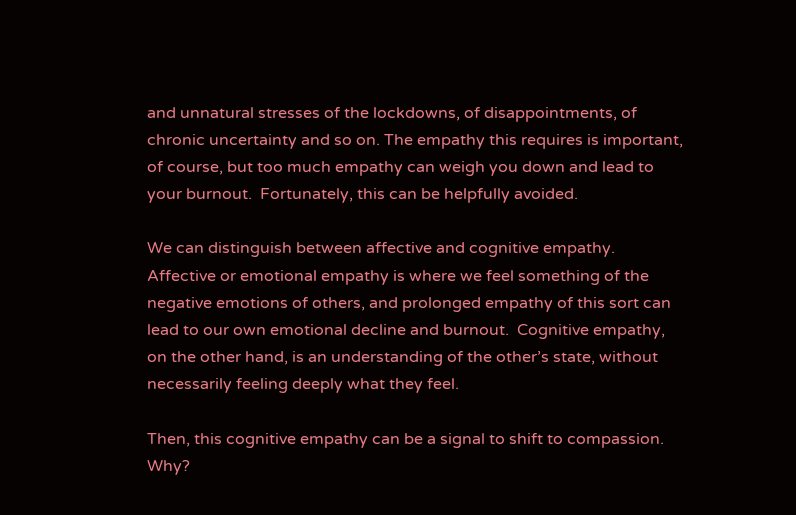and unnatural stresses of the lockdowns, of disappointments, of chronic uncertainty and so on. The empathy this requires is important, of course, but too much empathy can weigh you down and lead to your burnout.  Fortunately, this can be helpfully avoided.

We can distinguish between affective and cognitive empathy. Affective or emotional empathy is where we feel something of the negative emotions of others, and prolonged empathy of this sort can lead to our own emotional decline and burnout.  Cognitive empathy, on the other hand, is an understanding of the other’s state, without necessarily feeling deeply what they feel.

Then, this cognitive empathy can be a signal to shift to compassion.  Why?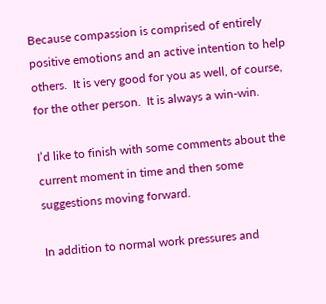Because compassion is comprised of entirely positive emotions and an active intention to help others.  It is very good for you as well, of course, for the other person.  It is always a win-win.

I’d like to finish with some comments about the current moment in time and then some suggestions moving forward.

In addition to normal work pressures and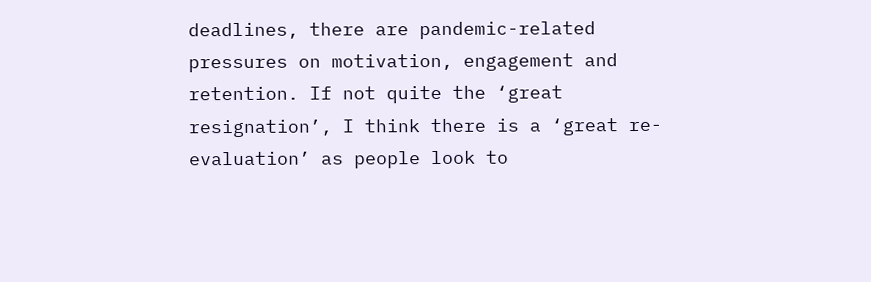deadlines, there are pandemic-related pressures on motivation, engagement and retention. If not quite the ‘great resignation’, I think there is a ‘great re-evaluation’ as people look to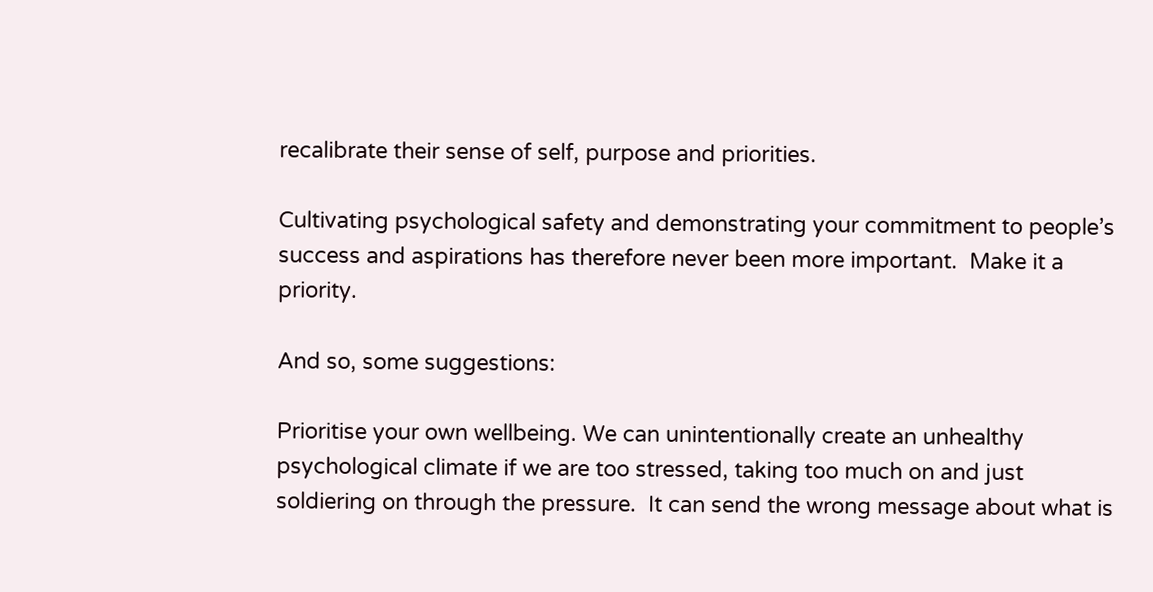recalibrate their sense of self, purpose and priorities.

Cultivating psychological safety and demonstrating your commitment to people’s success and aspirations has therefore never been more important.  Make it a priority.

And so, some suggestions:

Prioritise your own wellbeing. We can unintentionally create an unhealthy psychological climate if we are too stressed, taking too much on and just soldiering on through the pressure.  It can send the wrong message about what is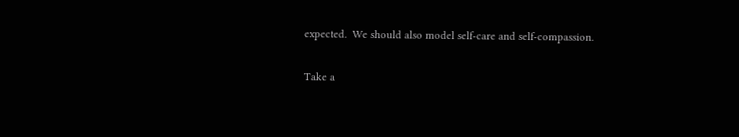expected.  We should also model self-care and self-compassion.

Take a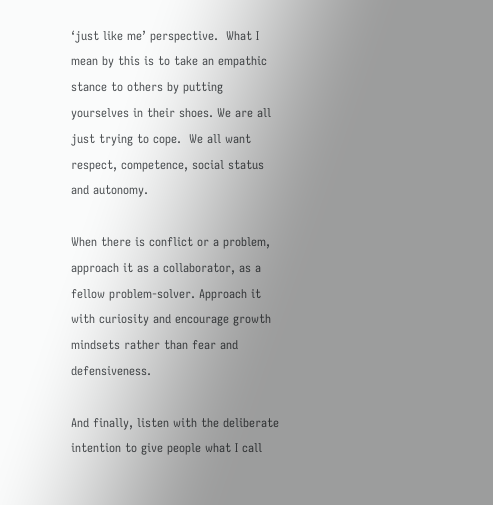‘just like me’ perspective.  What I mean by this is to take an empathic stance to others by putting yourselves in their shoes. We are all just trying to cope.  We all want respect, competence, social status and autonomy.

When there is conflict or a problem, approach it as a collaborator, as a fellow problem-solver. Approach it with curiosity and encourage growth mindsets rather than fear and defensiveness.

And finally, listen with the deliberate intention to give people what I call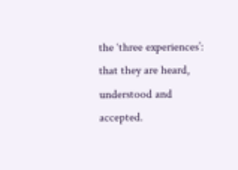the ‘three experiences’: that they are heard, understood and accepted.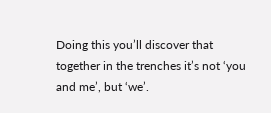Doing this you’ll discover that together in the trenches it’s not ‘you and me’, but ‘we’.